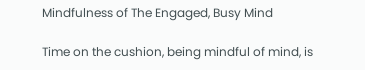Mindfulness of The Engaged, Busy Mind

Time on the cushion, being mindful of mind, is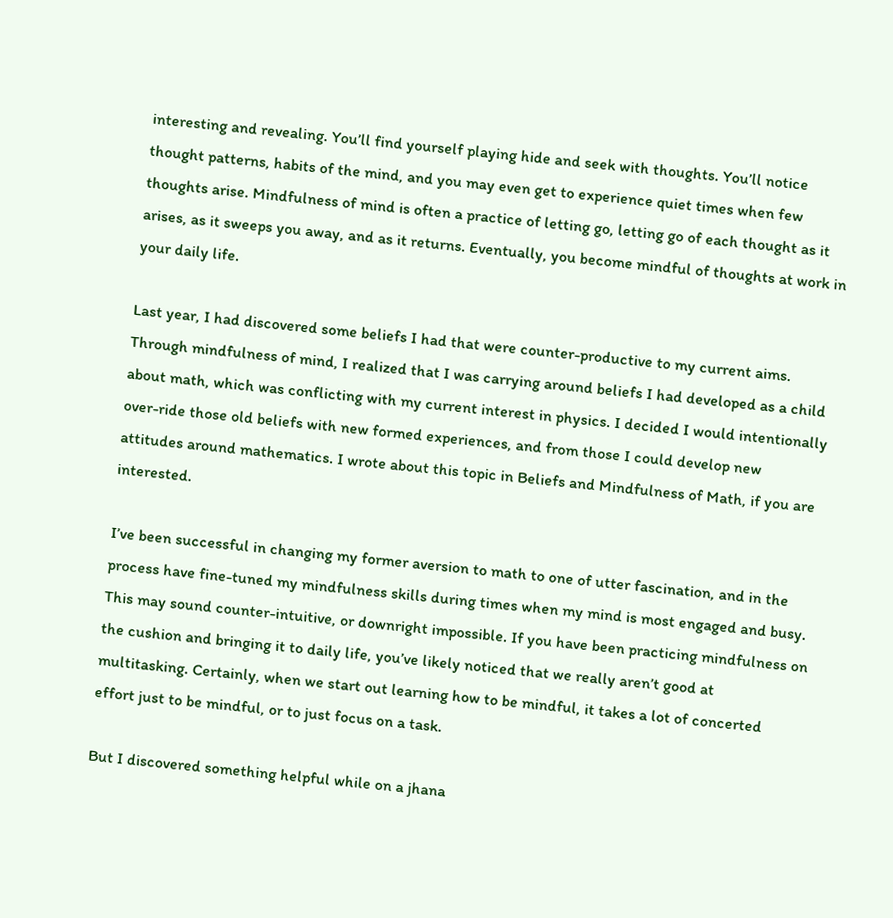interesting and revealing. You’ll find yourself playing hide and seek with thoughts. You’ll notice thought patterns, habits of the mind, and you may even get to experience quiet times when few thoughts arise. Mindfulness of mind is often a practice of letting go, letting go of each thought as it arises, as it sweeps you away, and as it returns. Eventually, you become mindful of thoughts at work in your daily life.

Last year, I had discovered some beliefs I had that were counter-productive to my current aims. Through mindfulness of mind, I realized that I was carrying around beliefs I had developed as a child about math, which was conflicting with my current interest in physics. I decided I would intentionally over-ride those old beliefs with new formed experiences, and from those I could develop new attitudes around mathematics. I wrote about this topic in Beliefs and Mindfulness of Math, if you are interested.

I’ve been successful in changing my former aversion to math to one of utter fascination, and in the process have fine-tuned my mindfulness skills during times when my mind is most engaged and busy. This may sound counter-intuitive, or downright impossible. If you have been practicing mindfulness on the cushion and bringing it to daily life, you’ve likely noticed that we really aren’t good at multitasking. Certainly, when we start out learning how to be mindful, it takes a lot of concerted effort just to be mindful, or to just focus on a task.

But I discovered something helpful while on a jhana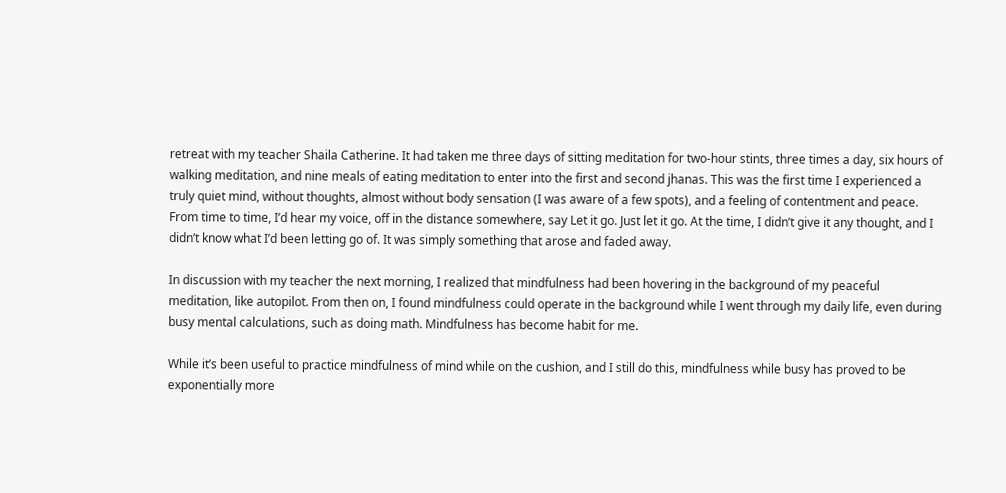retreat with my teacher Shaila Catherine. It had taken me three days of sitting meditation for two-hour stints, three times a day, six hours of walking meditation, and nine meals of eating meditation to enter into the first and second jhanas. This was the first time I experienced a truly quiet mind, without thoughts, almost without body sensation (I was aware of a few spots), and a feeling of contentment and peace. From time to time, I’d hear my voice, off in the distance somewhere, say Let it go. Just let it go. At the time, I didn’t give it any thought, and I didn’t know what I’d been letting go of. It was simply something that arose and faded away.

In discussion with my teacher the next morning, I realized that mindfulness had been hovering in the background of my peaceful meditation, like autopilot. From then on, I found mindfulness could operate in the background while I went through my daily life, even during busy mental calculations, such as doing math. Mindfulness has become habit for me.

While it’s been useful to practice mindfulness of mind while on the cushion, and I still do this, mindfulness while busy has proved to be exponentially more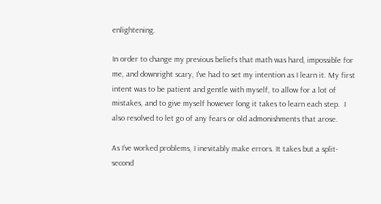enlightening.

In order to change my previous beliefs that math was hard, impossible for me, and downright scary, I’ve had to set my intention as I learn it. My first intent was to be patient and gentle with myself, to allow for a lot of mistakes, and to give myself however long it takes to learn each step.  I also resolved to let go of any fears or old admonishments that arose.

As I’ve worked problems, I inevitably make errors. It takes but a split-second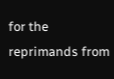for the reprimands from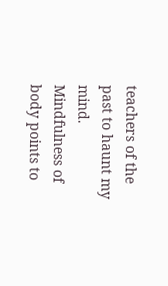teachers of the past to haunt my mind. Mindfulness of body points to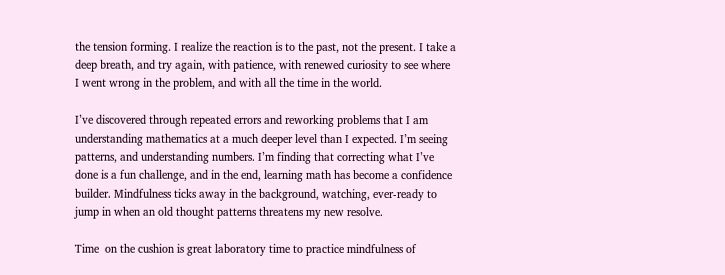the tension forming. I realize the reaction is to the past, not the present. I take a deep breath, and try again, with patience, with renewed curiosity to see where I went wrong in the problem, and with all the time in the world.

I’ve discovered through repeated errors and reworking problems that I am understanding mathematics at a much deeper level than I expected. I’m seeing patterns, and understanding numbers. I’m finding that correcting what I’ve done is a fun challenge, and in the end, learning math has become a confidence builder. Mindfulness ticks away in the background, watching, ever-ready to jump in when an old thought patterns threatens my new resolve.

Time  on the cushion is great laboratory time to practice mindfulness of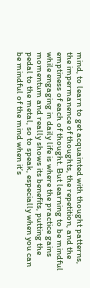mind, to learn to get acquainted with thought patterns, the impermanence of thoughts, the repetition, and the emptiness of each of thought. But learning to be mindful while engaging in daily life is where the practice gains momentum and really shows its benefits, putting the pedal to the metal, so to speak, especially when you can be mindful of the mind when it’s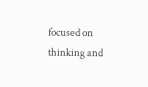focused on thinking and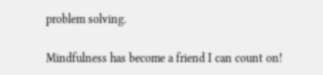problem solving.

Mindfulness has become a friend I can count on!